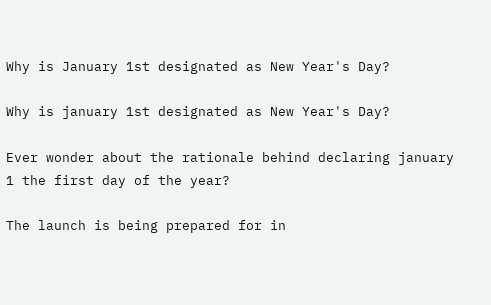Why is January 1st designated as New Year's Day?

Why is january 1st designated as New Year's Day?

Ever wonder about the rationale behind declaring january 1 the first day of the year?

The launch is being prepared for in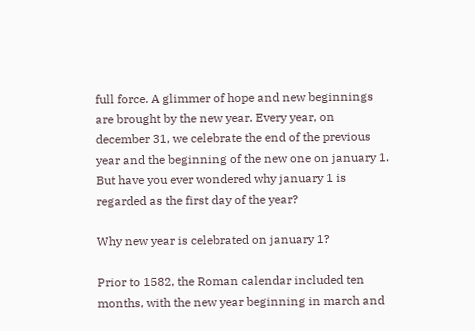full force. A glimmer of hope and new beginnings are brought by the new year. Every year, on december 31, we celebrate the end of the previous year and the beginning of the new one on january 1. But have you ever wondered why january 1 is regarded as the first day of the year?

Why new year is celebrated on january 1?

Prior to 1582, the Roman calendar included ten months, with the new year beginning in march and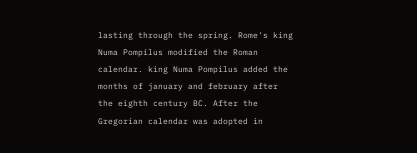lasting through the spring. Rome's king Numa Pompilus modified the Roman calendar. king Numa Pompilus added the months of january and february after the eighth century BC. After the Gregorian calendar was adopted in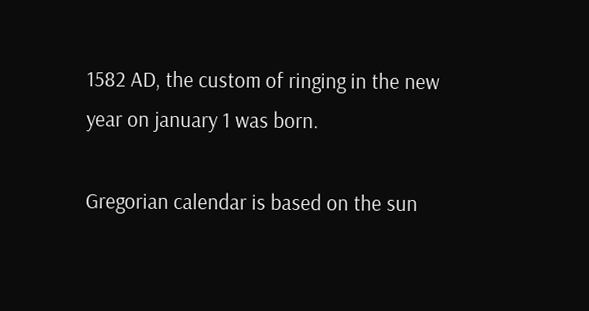1582 AD, the custom of ringing in the new year on january 1 was born.

Gregorian calendar is based on the sun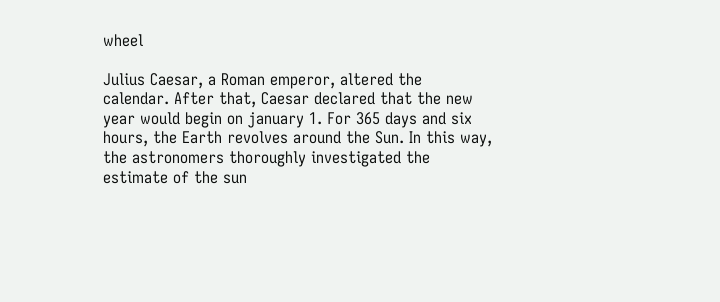wheel

Julius Caesar, a Roman emperor, altered the calendar. After that, Caesar declared that the new year would begin on january 1. For 365 days and six hours, the Earth revolves around the Sun. In this way, the astronomers thoroughly investigated the estimate of the sun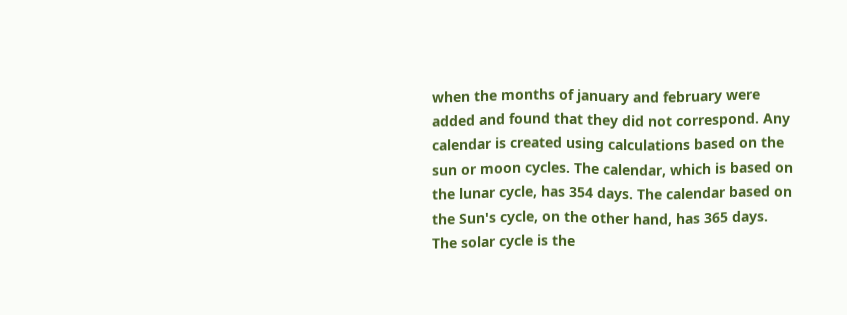when the months of january and february were added and found that they did not correspond. Any calendar is created using calculations based on the sun or moon cycles. The calendar, which is based on the lunar cycle, has 354 days. The calendar based on the Sun's cycle, on the other hand, has 365 days. The solar cycle is the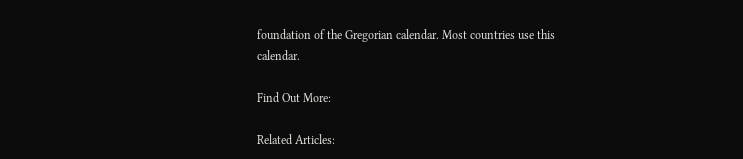foundation of the Gregorian calendar. Most countries use this calendar.

Find Out More:

Related Articles: